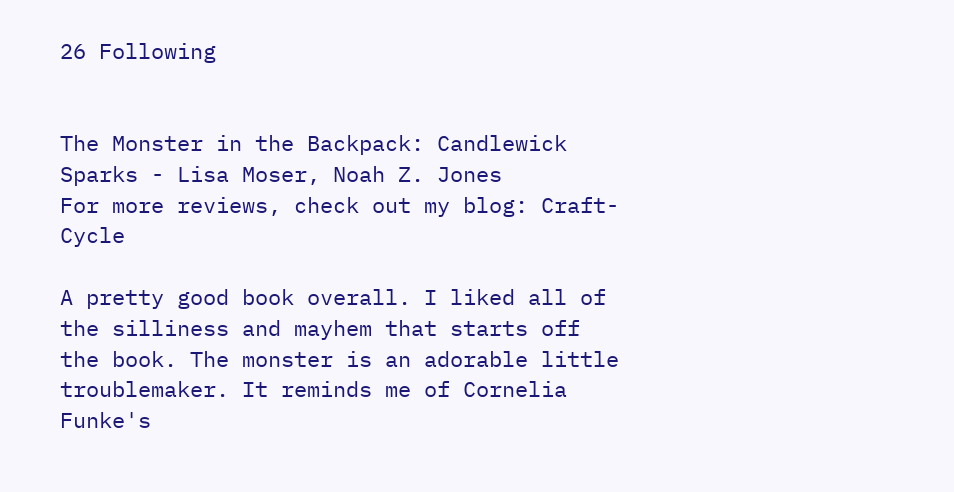26 Following


The Monster in the Backpack: Candlewick Sparks - Lisa Moser, Noah Z. Jones
For more reviews, check out my blog: Craft-Cycle

A pretty good book overall. I liked all of the silliness and mayhem that starts off the book. The monster is an adorable little troublemaker. It reminds me of Cornelia Funke's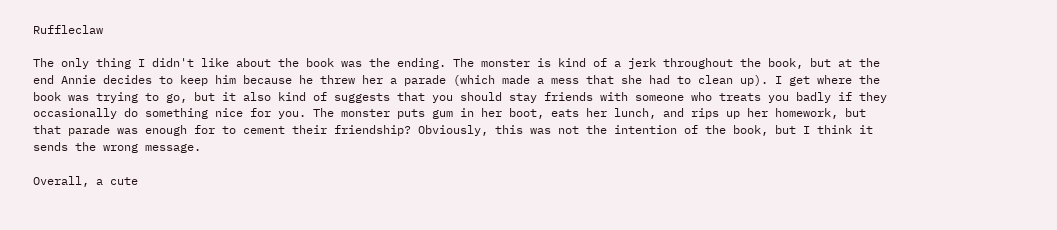Ruffleclaw

The only thing I didn't like about the book was the ending. The monster is kind of a jerk throughout the book, but at the end Annie decides to keep him because he threw her a parade (which made a mess that she had to clean up). I get where the book was trying to go, but it also kind of suggests that you should stay friends with someone who treats you badly if they occasionally do something nice for you. The monster puts gum in her boot, eats her lunch, and rips up her homework, but that parade was enough for to cement their friendship? Obviously, this was not the intention of the book, but I think it sends the wrong message.

Overall, a cute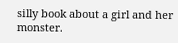silly book about a girl and her monster.